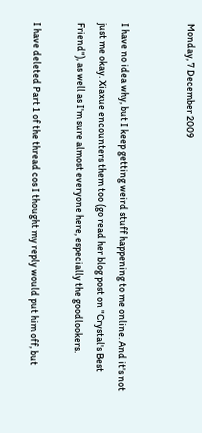Monday, 7 December 2009


I have no idea why, but I keep getting weird stuff happening to me online. And it's not just me okay. Xiaxue encounters them too (go read her blog post on "Crystal's Best Friend"), as well as I'm sure almost everyone here, especially the goodlookers.

I have deleted Part 1 of the thread cos I thought my reply would put him off, but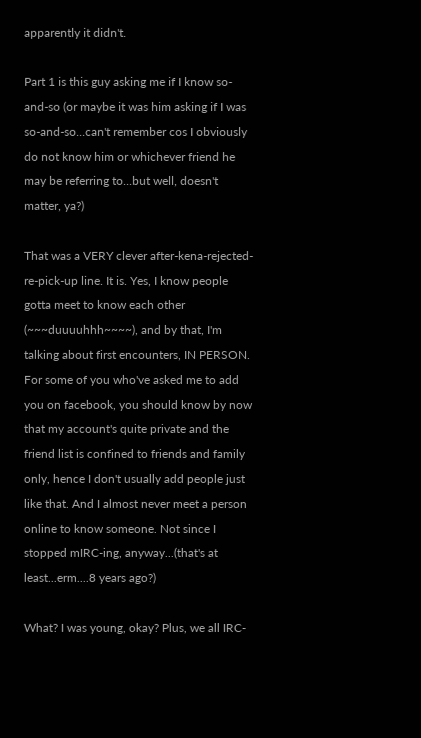apparently it didn't.

Part 1 is this guy asking me if I know so-and-so (or maybe it was him asking if I was so-and-so...can't remember cos I obviously do not know him or whichever friend he may be referring to...but well, doesn't matter, ya?)

That was a VERY clever after-kena-rejected-re-pick-up line. It is. Yes, I know people gotta meet to know each other (~~~duuuuhhh~~~~), and by that, I'm talking about first encounters, IN PERSON. For some of you who've asked me to add you on facebook, you should know by now that my account's quite private and the friend list is confined to friends and family only, hence I don't usually add people just like that. And I almost never meet a person online to know someone. Not since I stopped mIRC-ing, anyway...(that's at least...erm....8 years ago?)

What? I was young, okay? Plus, we all IRC-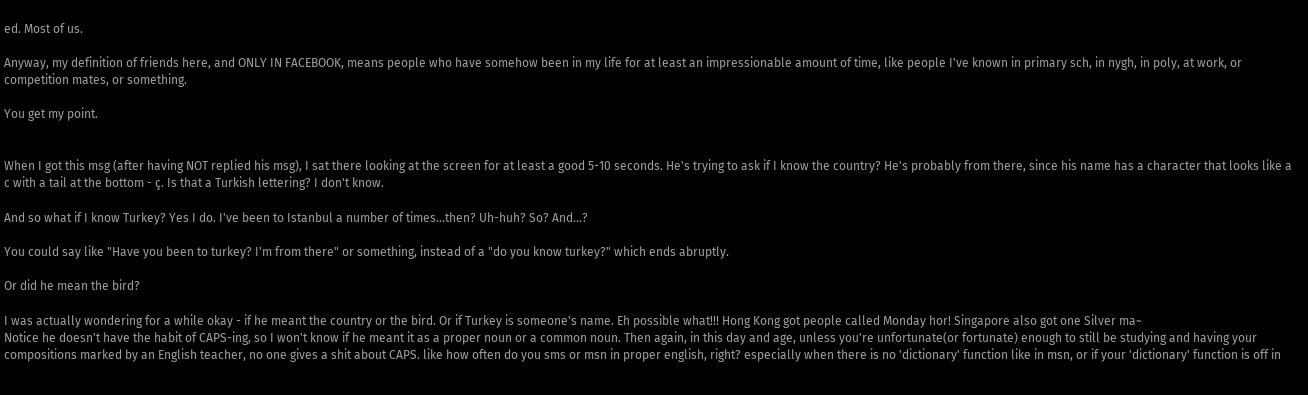ed. Most of us.

Anyway, my definition of friends here, and ONLY IN FACEBOOK, means people who have somehow been in my life for at least an impressionable amount of time, like people I've known in primary sch, in nygh, in poly, at work, or competition mates, or something.

You get my point.


When I got this msg (after having NOT replied his msg), I sat there looking at the screen for at least a good 5-10 seconds. He's trying to ask if I know the country? He's probably from there, since his name has a character that looks like a c with a tail at the bottom - ç. Is that a Turkish lettering? I don't know.

And so what if I know Turkey? Yes I do. I've been to Istanbul a number of times...then? Uh-huh? So? And...?

You could say like "Have you been to turkey? I'm from there" or something, instead of a "do you know turkey?" which ends abruptly.

Or did he mean the bird?

I was actually wondering for a while okay - if he meant the country or the bird. Or if Turkey is someone's name. Eh possible what!!! Hong Kong got people called Monday hor! Singapore also got one Silver ma~
Notice he doesn't have the habit of CAPS-ing, so I won't know if he meant it as a proper noun or a common noun. Then again, in this day and age, unless you're unfortunate(or fortunate) enough to still be studying and having your compositions marked by an English teacher, no one gives a shit about CAPS. like how often do you sms or msn in proper english, right? especially when there is no 'dictionary' function like in msn, or if your 'dictionary' function is off in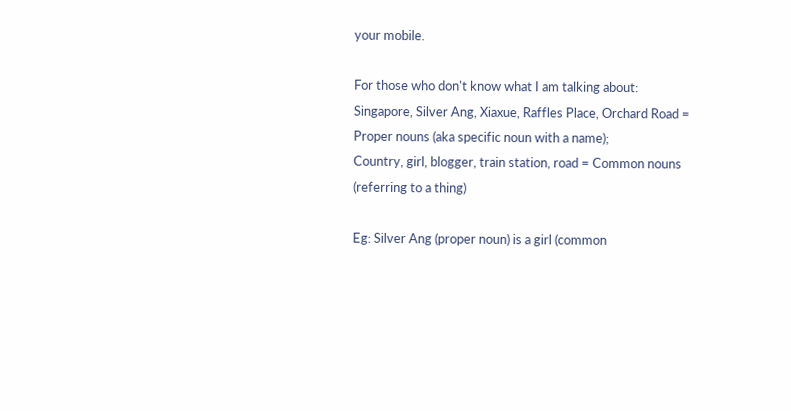your mobile.

For those who don't know what I am talking about:
Singapore, Silver Ang, Xiaxue, Raffles Place, Orchard Road = Proper nouns (aka specific noun with a name);
Country, girl, blogger, train station, road = Common nouns (referring to a thing)

Eg: Silver Ang (proper noun) is a girl (common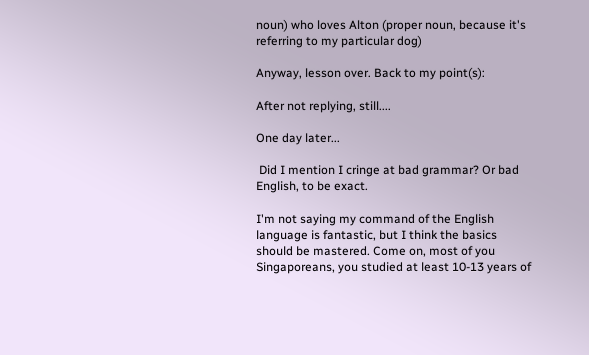noun) who loves Alton (proper noun, because it's referring to my particular dog)

Anyway, lesson over. Back to my point(s):

After not replying, still....

One day later...

 Did I mention I cringe at bad grammar? Or bad English, to be exact.

I'm not saying my command of the English language is fantastic, but I think the basics should be mastered. Come on, most of you Singaporeans, you studied at least 10-13 years of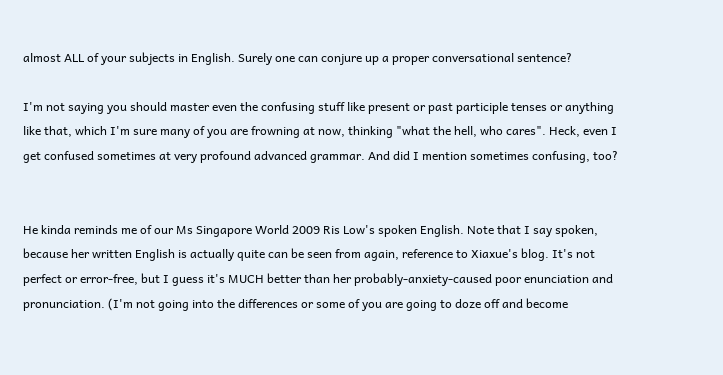almost ALL of your subjects in English. Surely one can conjure up a proper conversational sentence?

I'm not saying you should master even the confusing stuff like present or past participle tenses or anything like that, which I'm sure many of you are frowning at now, thinking "what the hell, who cares". Heck, even I get confused sometimes at very profound advanced grammar. And did I mention sometimes confusing, too?


He kinda reminds me of our Ms Singapore World 2009 Ris Low's spoken English. Note that I say spoken, because her written English is actually quite can be seen from again, reference to Xiaxue's blog. It's not perfect or error-free, but I guess it's MUCH better than her probably-anxiety-caused poor enunciation and pronunciation. (I'm not going into the differences or some of you are going to doze off and become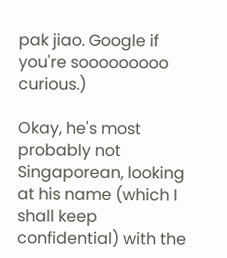pak jiao. Google if you're sooooooooo curious.)

Okay, he's most probably not Singaporean, looking at his name (which I shall keep confidential) with the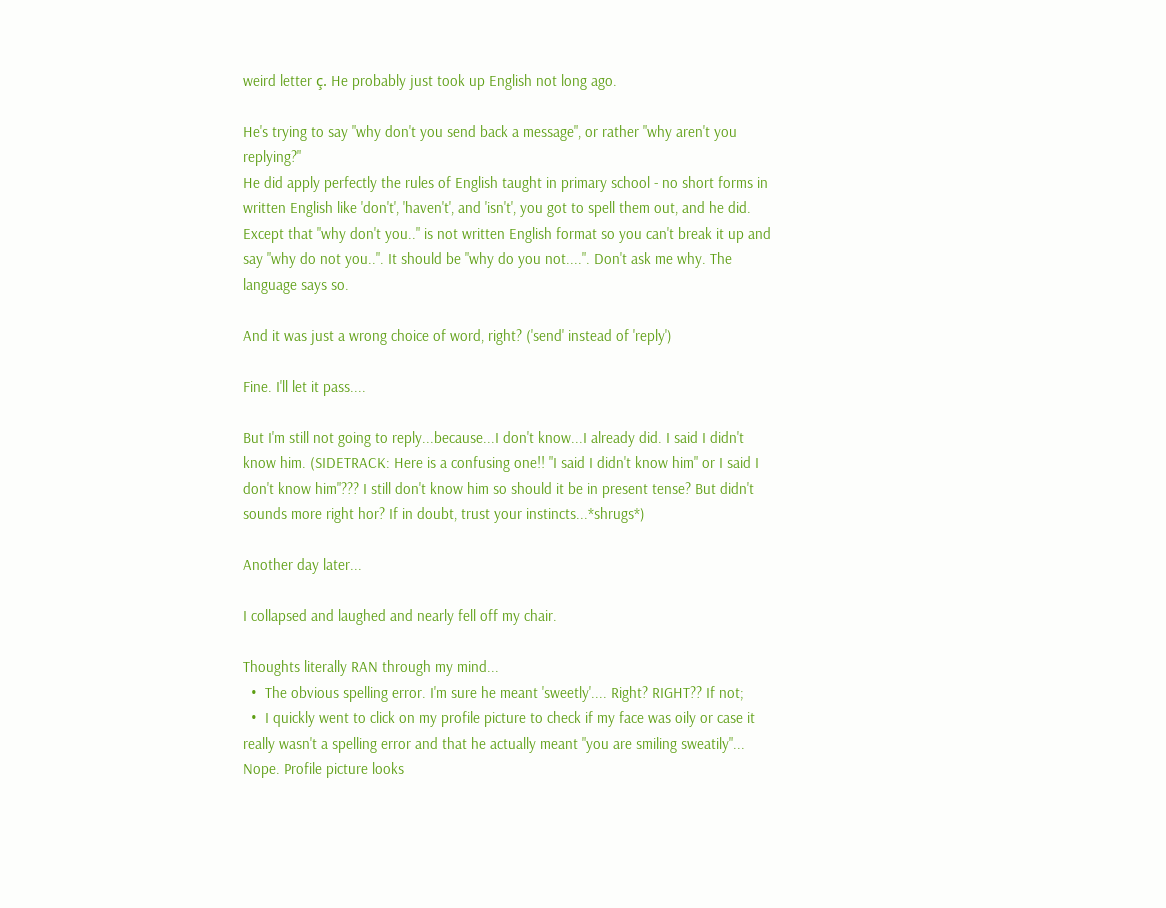weird letter ç. He probably just took up English not long ago.

He's trying to say "why don't you send back a message", or rather "why aren't you replying?"
He did apply perfectly the rules of English taught in primary school - no short forms in written English like 'don't', 'haven't', and 'isn't', you got to spell them out, and he did. Except that "why don't you.." is not written English format so you can't break it up and say "why do not you..". It should be "why do you not....". Don't ask me why. The language says so.

And it was just a wrong choice of word, right? ('send' instead of 'reply')

Fine. I'll let it pass....

But I'm still not going to reply...because...I don't know...I already did. I said I didn't know him. (SIDETRACK: Here is a confusing one!! "I said I didn't know him" or I said I don't know him"??? I still don't know him so should it be in present tense? But didn't sounds more right hor? If in doubt, trust your instincts...*shrugs*)

Another day later...

I collapsed and laughed and nearly fell off my chair.

Thoughts literally RAN through my mind...
  •  The obvious spelling error. I'm sure he meant 'sweetly'.... Right? RIGHT?? If not;
  •  I quickly went to click on my profile picture to check if my face was oily or case it really wasn't a spelling error and that he actually meant "you are smiling sweatily"... Nope. Profile picture looks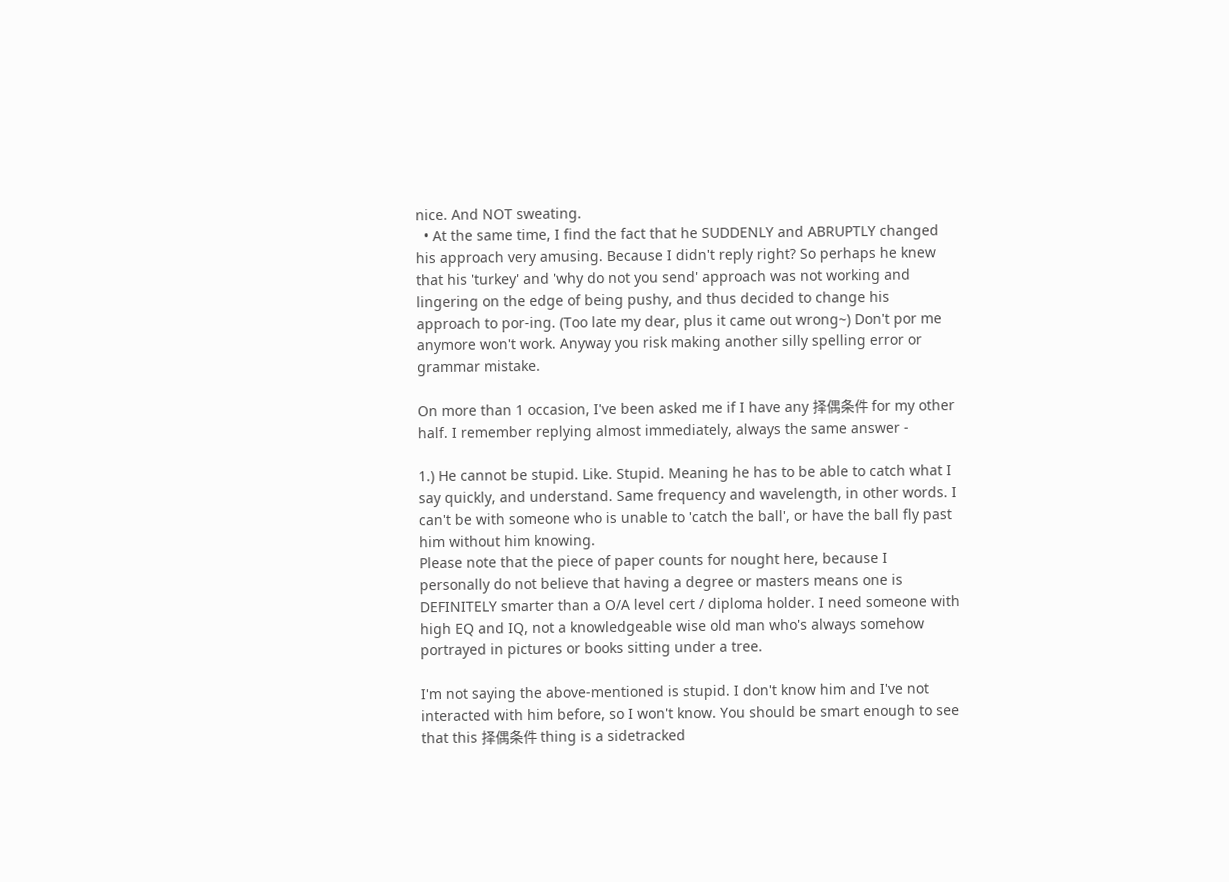nice. And NOT sweating.
  • At the same time, I find the fact that he SUDDENLY and ABRUPTLY changed his approach very amusing. Because I didn't reply right? So perhaps he knew that his 'turkey' and 'why do not you send' approach was not working and lingering on the edge of being pushy, and thus decided to change his approach to por-ing. (Too late my dear, plus it came out wrong~) Don't por me anymore won't work. Anyway you risk making another silly spelling error or grammar mistake.

On more than 1 occasion, I've been asked me if I have any 择偶条件 for my other half. I remember replying almost immediately, always the same answer -

1.) He cannot be stupid. Like. Stupid. Meaning he has to be able to catch what I say quickly, and understand. Same frequency and wavelength, in other words. I can't be with someone who is unable to 'catch the ball', or have the ball fly past him without him knowing.
Please note that the piece of paper counts for nought here, because I personally do not believe that having a degree or masters means one is DEFINITELY smarter than a O/A level cert / diploma holder. I need someone with high EQ and IQ, not a knowledgeable wise old man who's always somehow portrayed in pictures or books sitting under a tree.

I'm not saying the above-mentioned is stupid. I don't know him and I've not interacted with him before, so I won't know. You should be smart enough to see that this 择偶条件 thing is a sidetracked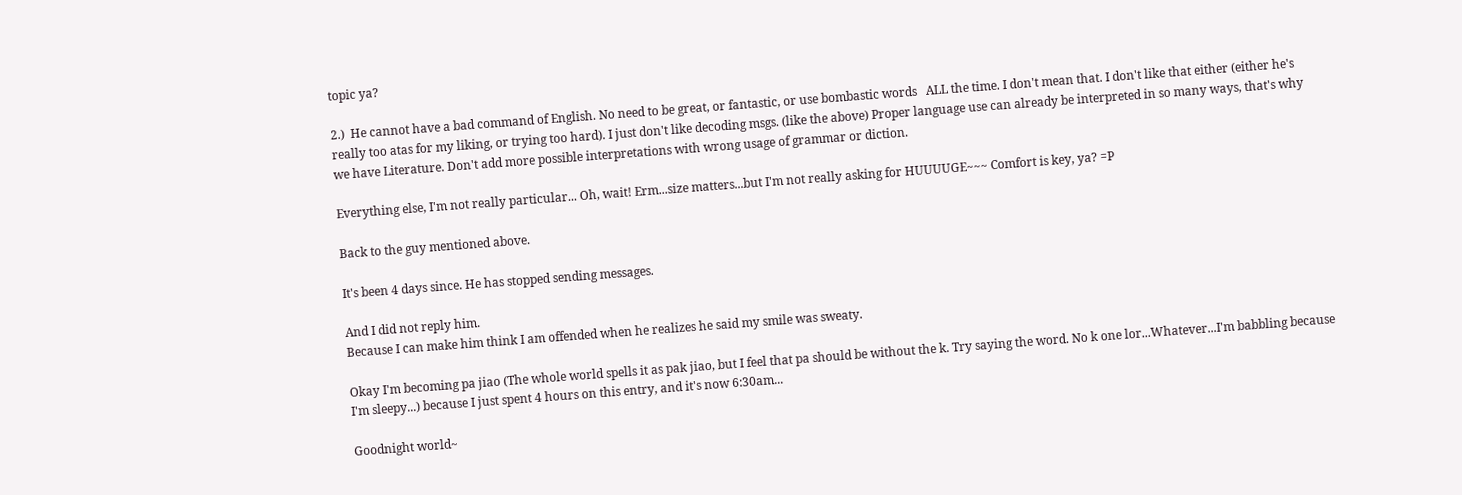topic ya?

2.)  He cannot have a bad command of English. No need to be great, or fantastic, or use bombastic words   ALL the time. I don't mean that. I don't like that either (either he's really too atas for my liking, or trying too hard). I just don't like decoding msgs. (like the above) Proper language use can already be interpreted in so many ways, that's why we have Literature. Don't add more possible interpretations with wrong usage of grammar or diction.

Everything else, I'm not really particular... Oh, wait! Erm...size matters...but I'm not really asking for HUUUUGE~~~ Comfort is key, ya? =P

Back to the guy mentioned above.

It's been 4 days since. He has stopped sending messages.

And I did not reply him.
Because I can make him think I am offended when he realizes he said my smile was sweaty.

Okay I'm becoming pa jiao (The whole world spells it as pak jiao, but I feel that pa should be without the k. Try saying the word. No k one lor...Whatever...I'm babbling because I'm sleepy...) because I just spent 4 hours on this entry, and it's now 6:30am...

Goodnight world~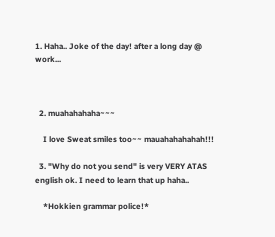1. Haha.. Joke of the day! after a long day @ work...



  2. muahahahaha~~~

    I love Sweat smiles too~~ mauahahahahah!!!

  3. "Why do not you send" is very VERY ATAS english ok. I need to learn that up haha..

    *Hokkien grammar police!*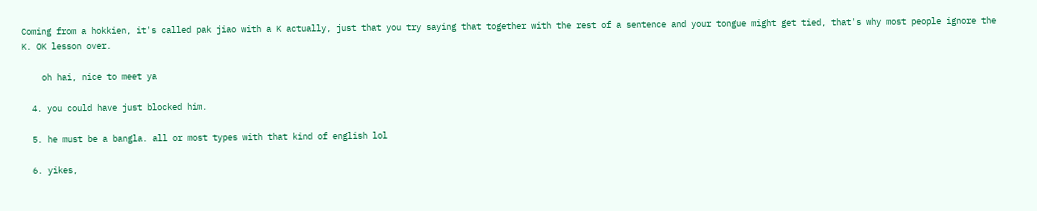Coming from a hokkien, it's called pak jiao with a K actually, just that you try saying that together with the rest of a sentence and your tongue might get tied, that's why most people ignore the K. OK lesson over.

    oh hai, nice to meet ya

  4. you could have just blocked him.

  5. he must be a bangla. all or most types with that kind of english lol

  6. yikes,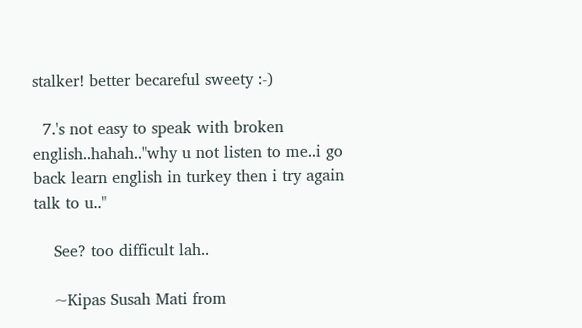stalker! better becareful sweety :-)

  7.'s not easy to speak with broken english..hahah.."why u not listen to me..i go back learn english in turkey then i try again talk to u.."

    See? too difficult lah..

    ~Kipas Susah Mati from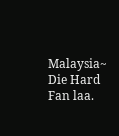Malaysia~ Die Hard Fan laa.